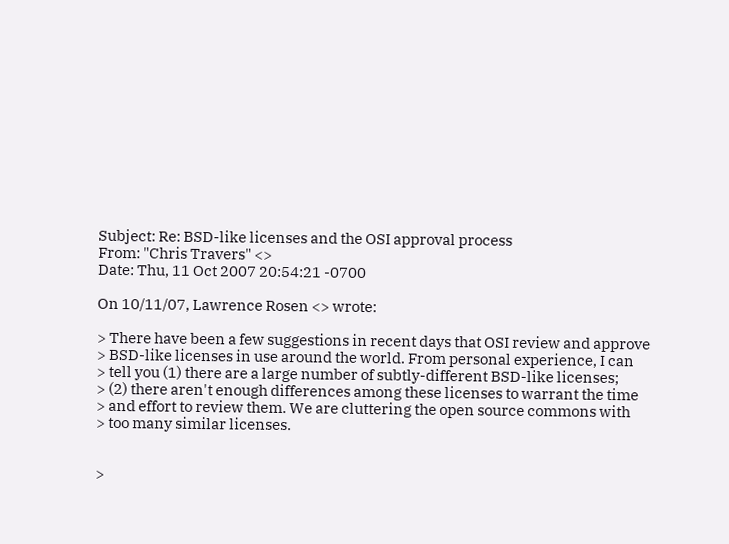Subject: Re: BSD-like licenses and the OSI approval process
From: "Chris Travers" <>
Date: Thu, 11 Oct 2007 20:54:21 -0700

On 10/11/07, Lawrence Rosen <> wrote:

> There have been a few suggestions in recent days that OSI review and approve
> BSD-like licenses in use around the world. From personal experience, I can
> tell you (1) there are a large number of subtly-different BSD-like licenses;
> (2) there aren't enough differences among these licenses to warrant the time
> and effort to review them. We are cluttering the open source commons with
> too many similar licenses.


>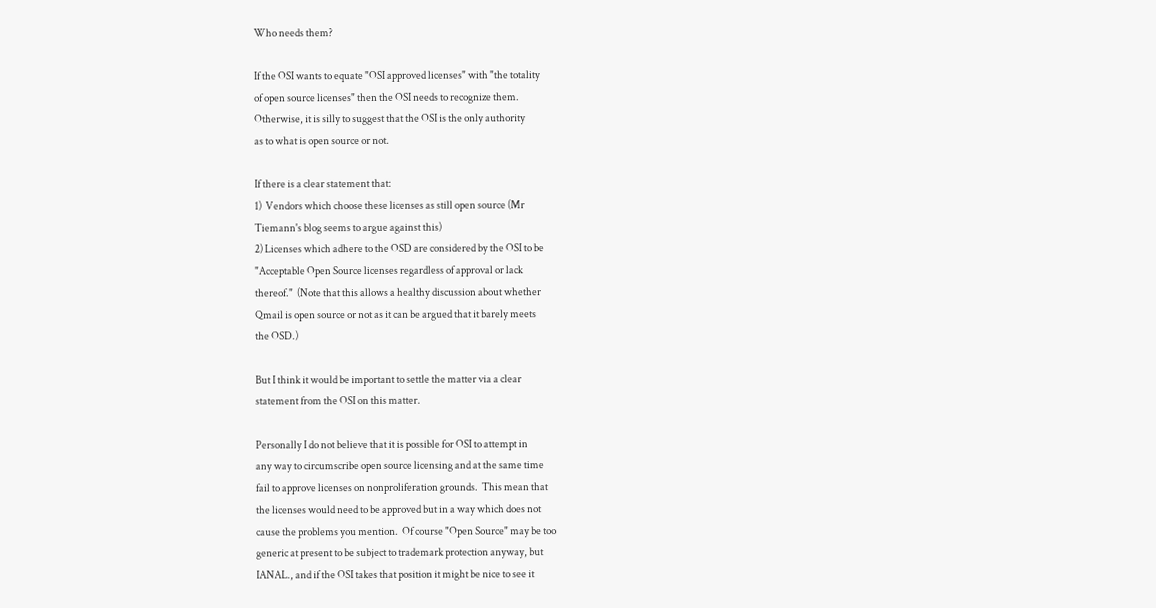Who needs them?

If the OSI wants to equate "OSI approved licenses" with "the totality
of open source licenses" then the OSI needs to recognize them.
Otherwise, it is silly to suggest that the OSI is the only authority
as to what is open source or not.

If there is a clear statement that:
1)  Vendors which choose these licenses as still open source (Mr
Tiemann's blog seems to argue against this)
2) Licenses which adhere to the OSD are considered by the OSI to be
"Acceptable Open Source licenses regardless of approval or lack
thereof."  (Note that this allows a healthy discussion about whether
Qmail is open source or not as it can be argued that it barely meets
the OSD.)

But I think it would be important to settle the matter via a clear
statement from the OSI on this matter.

Personally I do not believe that it is possible for OSI to attempt in
any way to circumscribe open source licensing and at the same time
fail to approve licenses on nonproliferation grounds.  This mean that
the licenses would need to be approved but in a way which does not
cause the problems you mention.  Of course "Open Source" may be too
generic at present to be subject to trademark protection anyway, but
IANAL., and if the OSI takes that position it might be nice to see it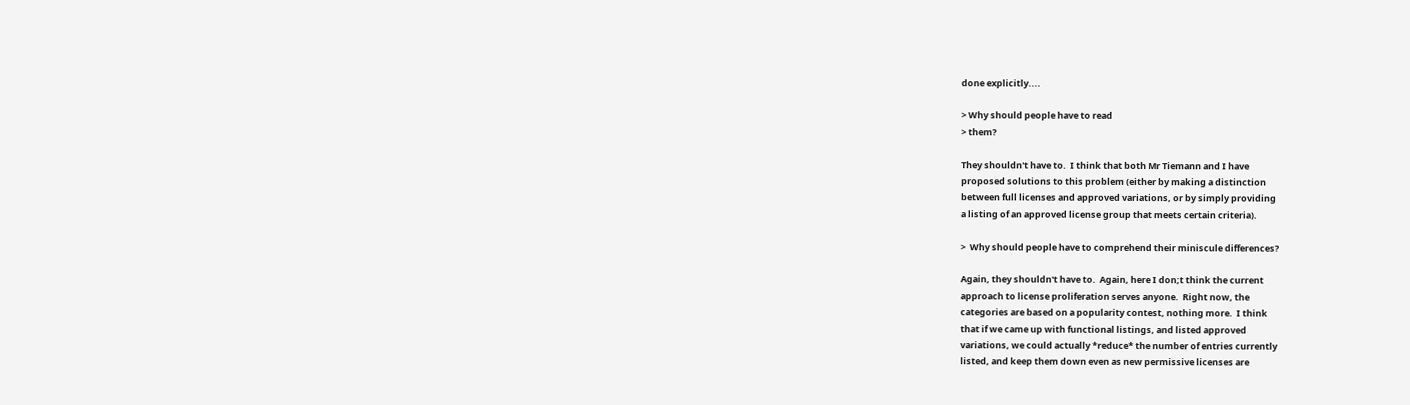done explicitly....

> Why should people have to read
> them?

They shouldn't have to.  I think that both Mr Tiemann and I have
proposed solutions to this problem (either by making a distinction
between full licenses and approved variations, or by simply providing
a listing of an approved license group that meets certain criteria).

>  Why should people have to comprehend their miniscule differences?

Again, they shouldn't have to.  Again, here I don;t think the current
approach to license proliferation serves anyone.  Right now, the
categories are based on a popularity contest, nothing more.  I think
that if we came up with functional listings, and listed approved
variations, we could actually *reduce* the number of entries currently
listed, and keep them down even as new permissive licenses are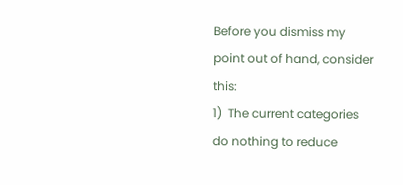Before you dismiss my point out of hand, consider this:
1)  The current categories do nothing to reduce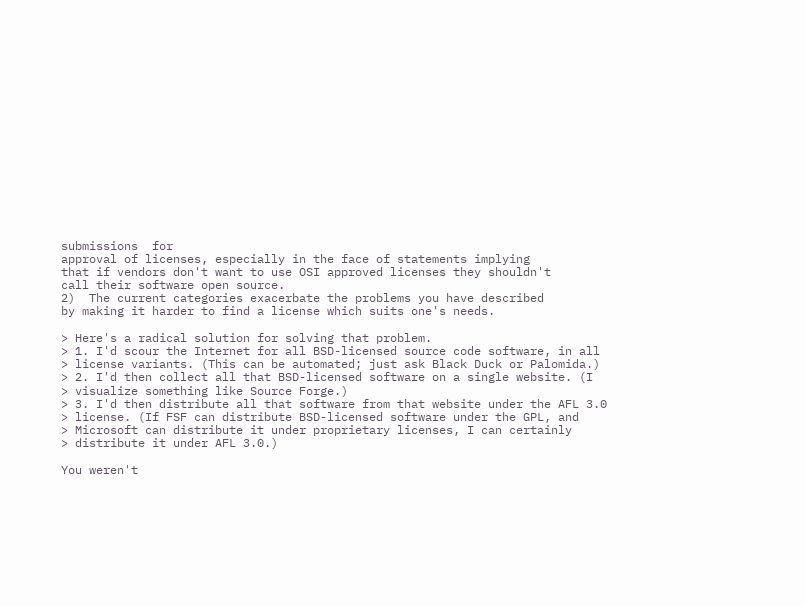submissions  for
approval of licenses, especially in the face of statements implying
that if vendors don't want to use OSI approved licenses they shouldn't
call their software open source.
2)  The current categories exacerbate the problems you have described
by making it harder to find a license which suits one's needs.

> Here's a radical solution for solving that problem.
> 1. I'd scour the Internet for all BSD-licensed source code software, in all
> license variants. (This can be automated; just ask Black Duck or Palomida.)
> 2. I'd then collect all that BSD-licensed software on a single website. (I
> visualize something like Source Forge.)
> 3. I'd then distribute all that software from that website under the AFL 3.0
> license. (If FSF can distribute BSD-licensed software under the GPL, and
> Microsoft can distribute it under proprietary licenses, I can certainly
> distribute it under AFL 3.0.)

You weren't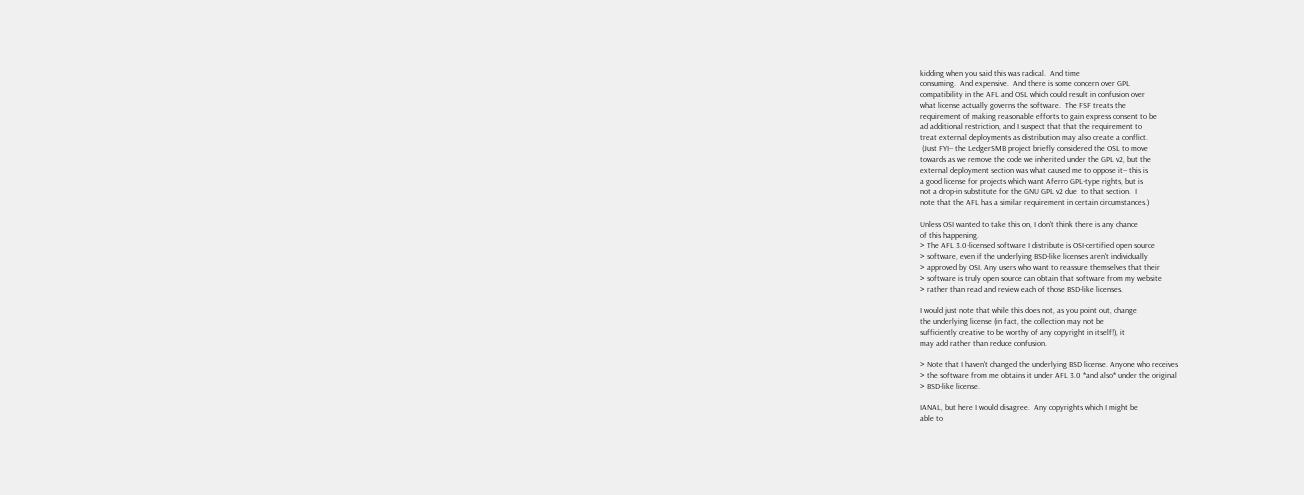kidding when you said this was radical.  And time
consuming.  And expensive.  And there is some concern over GPL
compatibility in the AFL and OSL which could result in confusion over
what license actually governs the software.  The FSF treats the
requirement of making reasonable efforts to gain express consent to be
ad additional restriction, and I suspect that that the requirement to
treat external deployments as distribution may also create a conflict.
 (Just FYI-- the LedgerSMB project briefly considered the OSL to move
towards as we remove the code we inherited under the GPL v2, but the
external deployment section was what caused me to oppose it-- this is
a good license for projects which want Aferro GPL-type rights, but is
not a drop-in substitute for the GNU GPL v2 due  to that section.  I
note that the AFL has a similar requirement in certain circumstances.)

Unless OSI wanted to take this on, I don't think there is any chance
of this happening.
> The AFL 3.0-licensed software I distribute is OSI-certified open source
> software, even if the underlying BSD-like licenses aren't individually
> approved by OSI. Any users who want to reassure themselves that their
> software is truly open source can obtain that software from my website
> rather than read and review each of those BSD-like licenses.

I would just note that while this does not, as you point out, change
the underlying license (in fact, the collection may not be
sufficiently creative to be worthy of any copyright in itself!), it
may add rather than reduce confusion.

> Note that I haven't changed the underlying BSD license. Anyone who receives
> the software from me obtains it under AFL 3.0 *and also* under the original
> BSD-like license.

IANAL, but here I would disagree.  Any copyrights which I might be
able to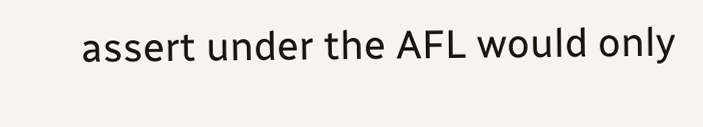assert under the AFL would only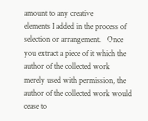amount to any creative
elements I added in the process of selection or arrangement.   Once
you extract a piece of it which the author of the collected work
merely used with permission, the author of the collected work would
cease to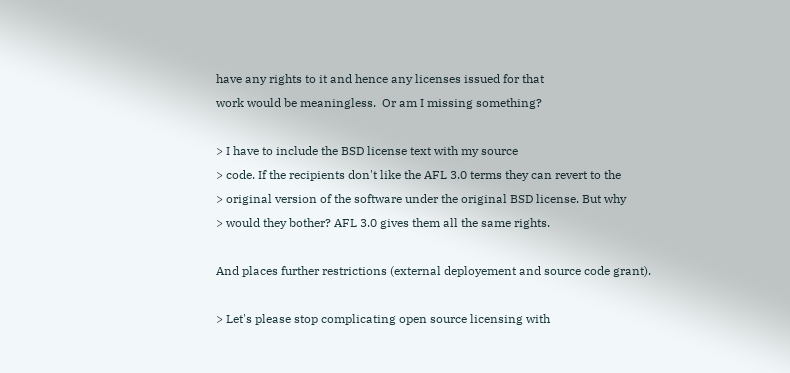have any rights to it and hence any licenses issued for that
work would be meaningless.  Or am I missing something?

> I have to include the BSD license text with my source
> code. If the recipients don't like the AFL 3.0 terms they can revert to the
> original version of the software under the original BSD license. But why
> would they bother? AFL 3.0 gives them all the same rights.

And places further restrictions (external deployement and source code grant).

> Let's please stop complicating open source licensing with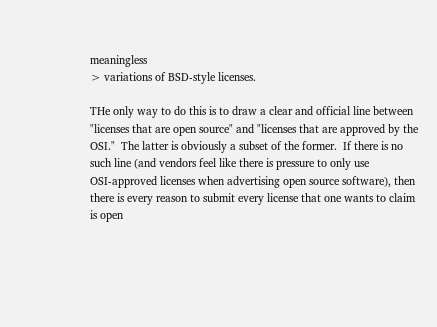meaningless
> variations of BSD-style licenses.

THe only way to do this is to draw a clear and official line between
"licenses that are open source" and "licenses that are approved by the
OSI."  The latter is obviously a subset of the former.  If there is no
such line (and vendors feel like there is pressure to only use
OSI-approved licenses when advertising open source software), then
there is every reason to submit every license that one wants to claim
is open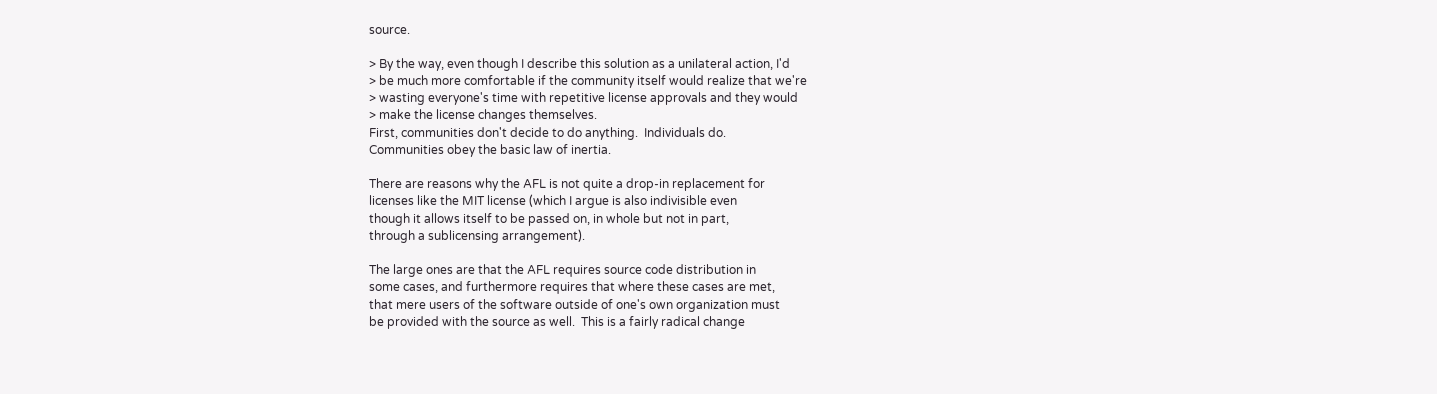source.

> By the way, even though I describe this solution as a unilateral action, I'd
> be much more comfortable if the community itself would realize that we're
> wasting everyone's time with repetitive license approvals and they would
> make the license changes themselves.
First, communities don't decide to do anything.  Individuals do.
Communities obey the basic law of inertia.

There are reasons why the AFL is not quite a drop-in replacement for
licenses like the MIT license (which I argue is also indivisible even
though it allows itself to be passed on, in whole but not in part,
through a sublicensing arrangement).

The large ones are that the AFL requires source code distribution in
some cases, and furthermore requires that where these cases are met,
that mere users of the software outside of one's own organization must
be provided with the source as well.  This is a fairly radical change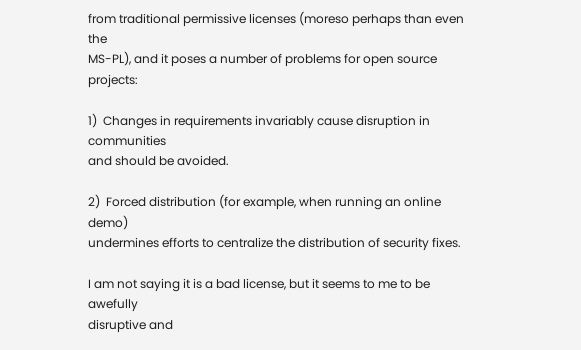from traditional permissive licenses (moreso perhaps than even the
MS-PL), and it poses a number of problems for open source projects:

1)  Changes in requirements invariably cause disruption in communities
and should be avoided.

2)  Forced distribution (for example, when running an online demo)
undermines efforts to centralize the distribution of security fixes.

I am not saying it is a bad license, but it seems to me to be awefully
disruptive and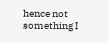hence not something I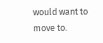would want to move to.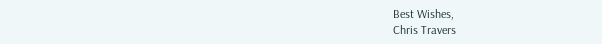Best Wishes,
Chris Travers